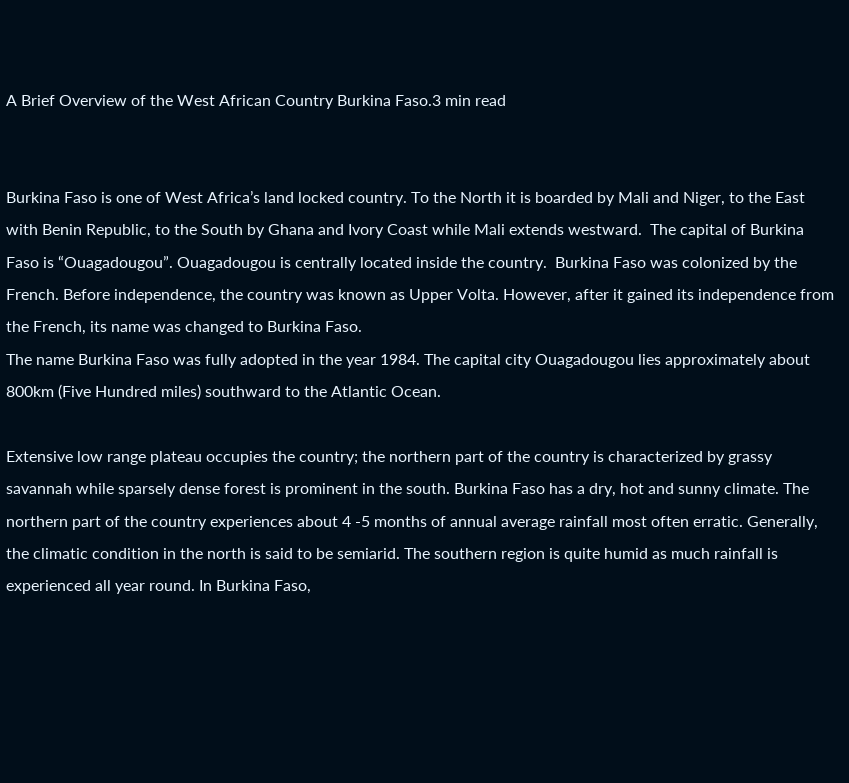A Brief Overview of the West African Country Burkina Faso.3 min read


Burkina Faso is one of West Africa’s land locked country. To the North it is boarded by Mali and Niger, to the East with Benin Republic, to the South by Ghana and Ivory Coast while Mali extends westward.  The capital of Burkina Faso is “Ouagadougou”. Ouagadougou is centrally located inside the country.  Burkina Faso was colonized by the French. Before independence, the country was known as Upper Volta. However, after it gained its independence from the French, its name was changed to Burkina Faso.
The name Burkina Faso was fully adopted in the year 1984. The capital city Ouagadougou lies approximately about 800km (Five Hundred miles) southward to the Atlantic Ocean.

Extensive low range plateau occupies the country; the northern part of the country is characterized by grassy savannah while sparsely dense forest is prominent in the south. Burkina Faso has a dry, hot and sunny climate. The northern part of the country experiences about 4 -5 months of annual average rainfall most often erratic. Generally, the climatic condition in the north is said to be semiarid. The southern region is quite humid as much rainfall is experienced all year round. In Burkina Faso,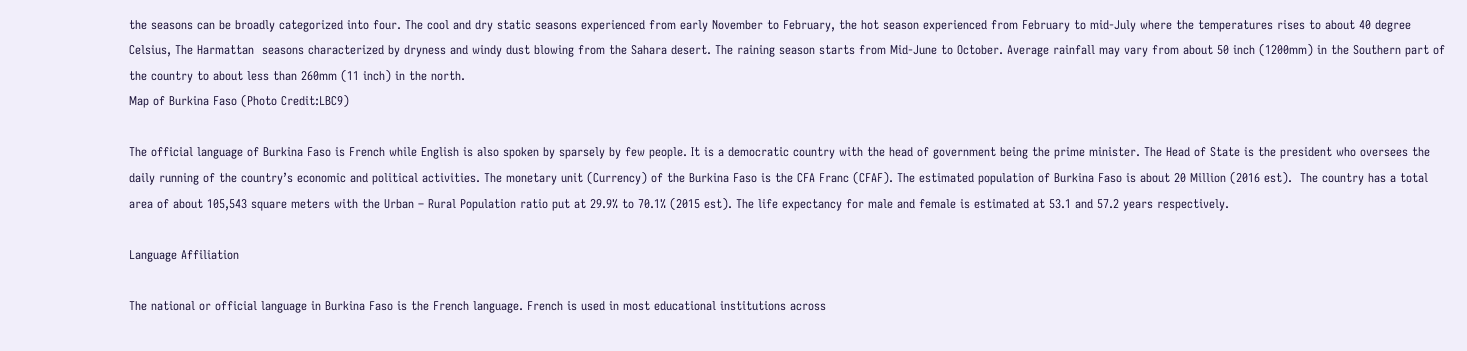the seasons can be broadly categorized into four. The cool and dry static seasons experienced from early November to February, the hot season experienced from February to mid-July where the temperatures rises to about 40 degree Celsius, The Harmattan  seasons characterized by dryness and windy dust blowing from the Sahara desert. The raining season starts from Mid-June to October. Average rainfall may vary from about 50 inch (1200mm) in the Southern part of the country to about less than 260mm (11 inch) in the north.
Map of Burkina Faso (Photo Credit:LBC9)

The official language of Burkina Faso is French while English is also spoken by sparsely by few people. It is a democratic country with the head of government being the prime minister. The Head of State is the president who oversees the daily running of the country’s economic and political activities. The monetary unit (Currency) of the Burkina Faso is the CFA Franc (CFAF). The estimated population of Burkina Faso is about 20 Million (2016 est).  The country has a total area of about 105,543 square meters with the Urban – Rural Population ratio put at 29.9% to 70.1% (2015 est). The life expectancy for male and female is estimated at 53.1 and 57.2 years respectively.

Language Affiliation

The national or official language in Burkina Faso is the French language. French is used in most educational institutions across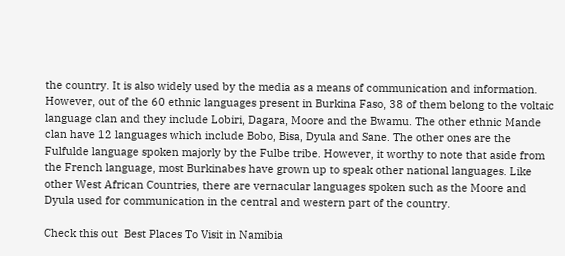the country. It is also widely used by the media as a means of communication and information. However, out of the 60 ethnic languages present in Burkina Faso, 38 of them belong to the voltaic language clan and they include Lobiri, Dagara, Moore and the Bwamu. The other ethnic Mande clan have 12 languages which include Bobo, Bisa, Dyula and Sane. The other ones are the Fulfulde language spoken majorly by the Fulbe tribe. However, it worthy to note that aside from the French language, most Burkinabes have grown up to speak other national languages. Like other West African Countries, there are vernacular languages spoken such as the Moore and Dyula used for communication in the central and western part of the country.

Check this out  Best Places To Visit in Namibia